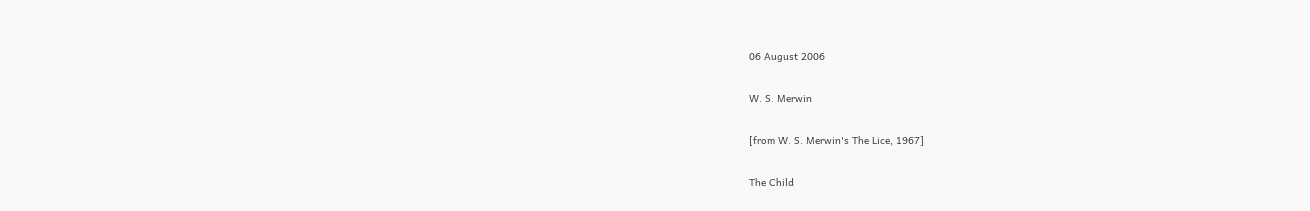06 August 2006

W. S. Merwin

[from W. S. Merwin's The Lice, 1967]

The Child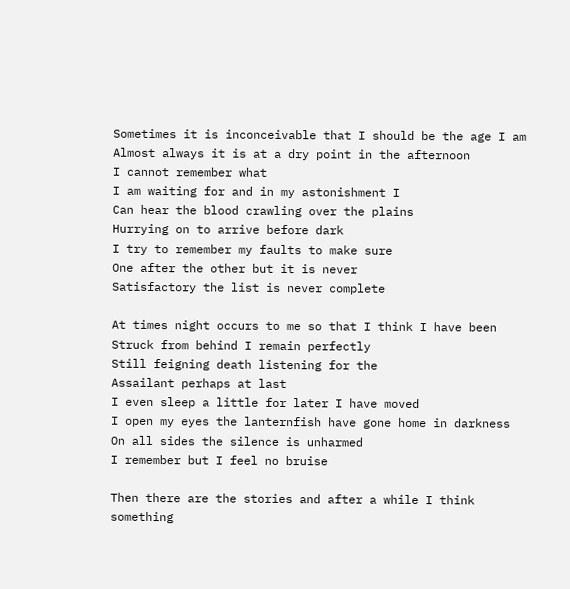Sometimes it is inconceivable that I should be the age I am
Almost always it is at a dry point in the afternoon
I cannot remember what
I am waiting for and in my astonishment I
Can hear the blood crawling over the plains
Hurrying on to arrive before dark
I try to remember my faults to make sure
One after the other but it is never
Satisfactory the list is never complete

At times night occurs to me so that I think I have been
Struck from behind I remain perfectly
Still feigning death listening for the
Assailant perhaps at last
I even sleep a little for later I have moved
I open my eyes the lanternfish have gone home in darkness
On all sides the silence is unharmed
I remember but I feel no bruise

Then there are the stories and after a while I think something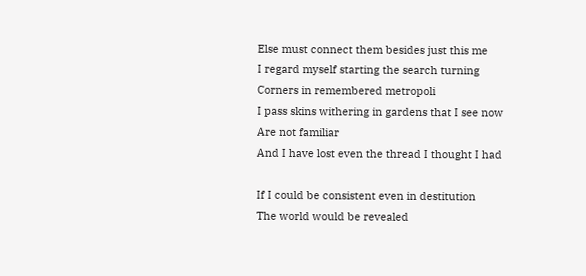Else must connect them besides just this me
I regard myself starting the search turning
Corners in remembered metropoli
I pass skins withering in gardens that I see now
Are not familiar
And I have lost even the thread I thought I had

If I could be consistent even in destitution
The world would be revealed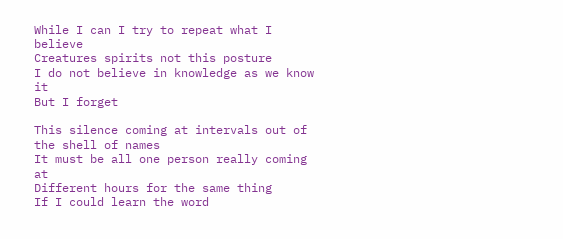While I can I try to repeat what I believe
Creatures spirits not this posture
I do not believe in knowledge as we know it
But I forget

This silence coming at intervals out of the shell of names
It must be all one person really coming at
Different hours for the same thing
If I could learn the word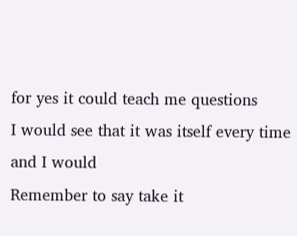for yes it could teach me questions
I would see that it was itself every time and I would
Remember to say take it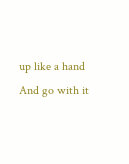up like a hand
And go with it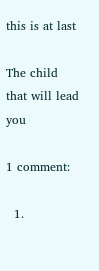this is at last

The child that will lead you

1 comment:

  1.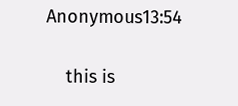Anonymous13:54

    this is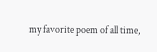my favorite poem of all time,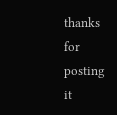thanks for posting it